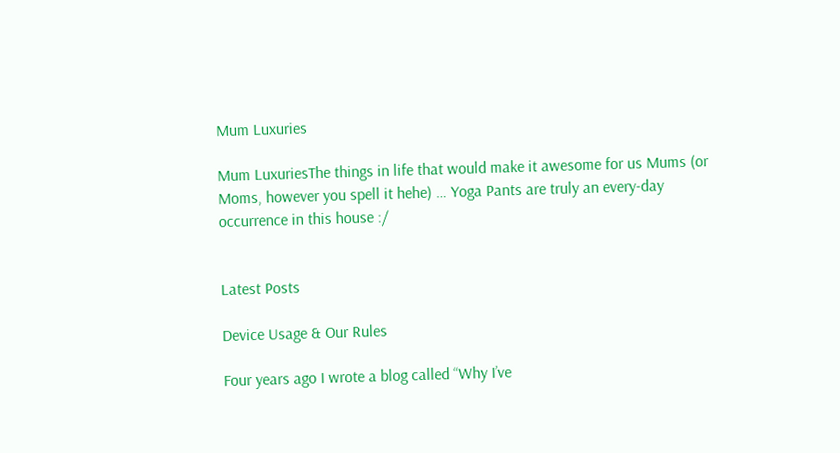Mum Luxuries

Mum LuxuriesThe things in life that would make it awesome for us Mums (or Moms, however you spell it hehe) … Yoga Pants are truly an every-day occurrence in this house :/


Latest Posts

Device Usage & Our Rules

Four years ago I wrote a blog called “Why I’ve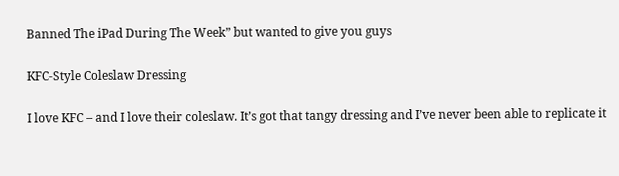Banned The iPad During The Week” but wanted to give you guys

KFC-Style Coleslaw Dressing

I love KFC – and I love their coleslaw. It’s got that tangy dressing and I’ve never been able to replicate it